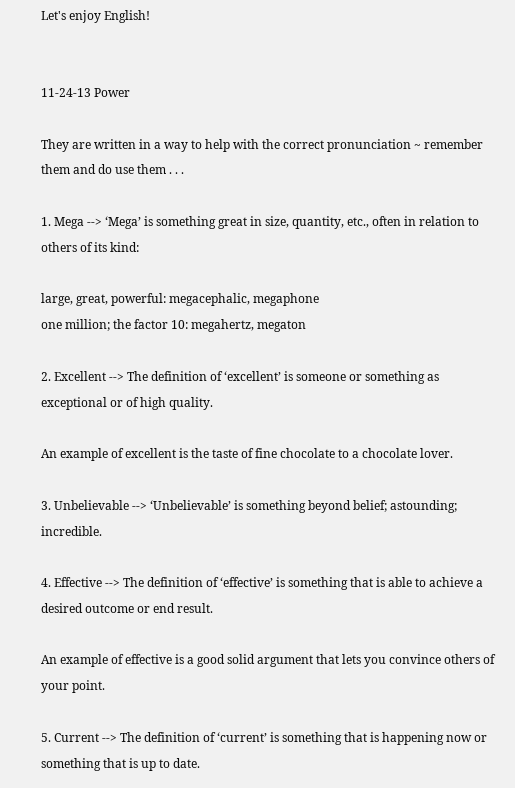Let's enjoy English!


11-24-13 Power

They are written in a way to help with the correct pronunciation ~ remember them and do use them . . .

1. Mega --> ‘Mega’ is something great in size, quantity, etc., often in relation to others of its kind:

large, great, powerful: megacephalic, megaphone
one million; the factor 10: megahertz, megaton

2. Excellent --> The definition of ‘excellent’ is someone or something as exceptional or of high quality.

An example of excellent is the taste of fine chocolate to a chocolate lover.

3. Unbelievable --> ‘Unbelievable’ is something beyond belief; astounding; incredible.

4. Effective --> The definition of ‘effective’ is something that is able to achieve a desired outcome or end result.

An example of effective is a good solid argument that lets you convince others of your point.

5. Current --> The definition of ‘current’ is something that is happening now or something that is up to date.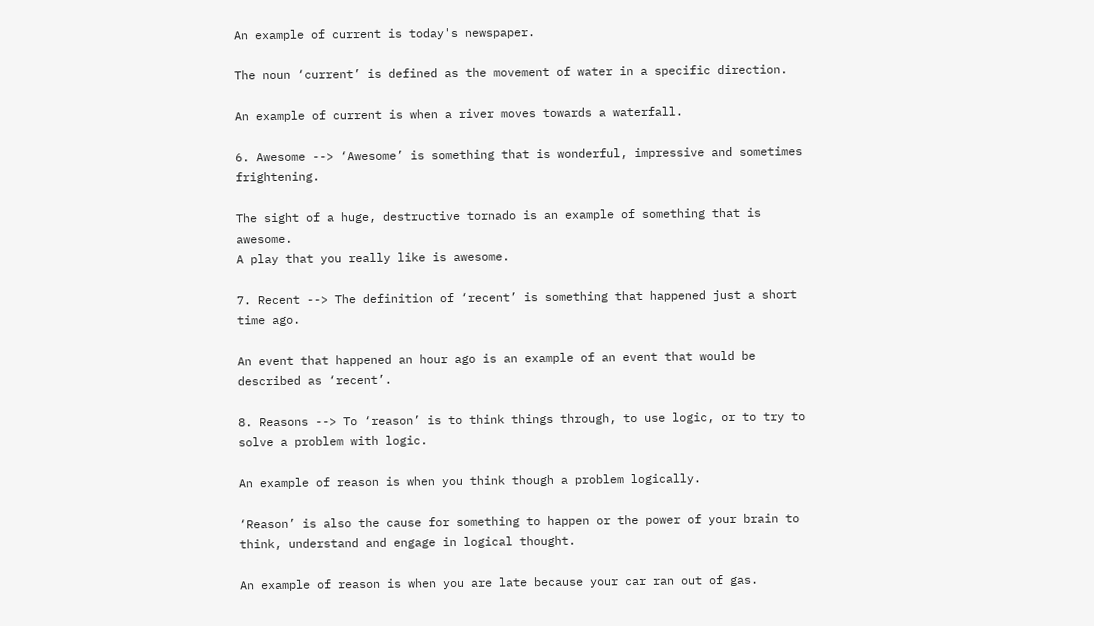An example of current is today's newspaper.

The noun ‘current’ is defined as the movement of water in a specific direction.

An example of current is when a river moves towards a waterfall.

6. Awesome --> ‘Awesome’ is something that is wonderful, impressive and sometimes frightening.

The sight of a huge, destructive tornado is an example of something that is awesome.
A play that you really like is awesome.

7. Recent --> The definition of ‘recent’ is something that happened just a short time ago.

An event that happened an hour ago is an example of an event that would be described as ‘recent’.

8. Reasons --> To ‘reason’ is to think things through, to use logic, or to try to solve a problem with logic.

An example of reason is when you think though a problem logically.

‘Reason’ is also the cause for something to happen or the power of your brain to think, understand and engage in logical thought.

An example of reason is when you are late because your car ran out of gas.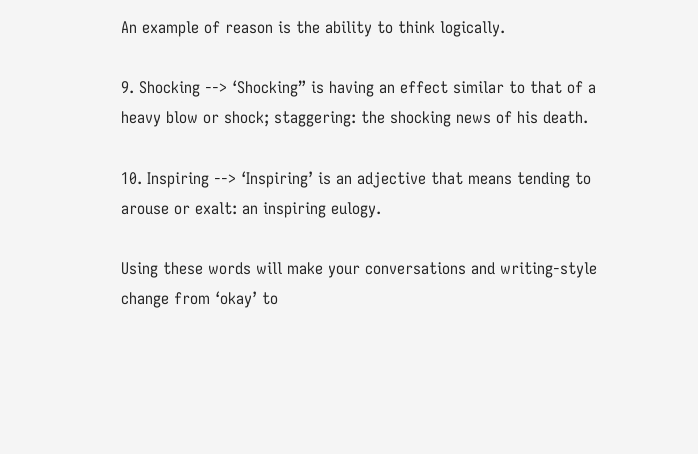An example of reason is the ability to think logically.

9. Shocking --> ‘Shocking” is having an effect similar to that of a heavy blow or shock; staggering: the shocking news of his death.

10. Inspiring --> ‘Inspiring’ is an adjective that means tending to arouse or exalt: an inspiring eulogy.

Using these words will make your conversations and writing-style change from ‘okay’ to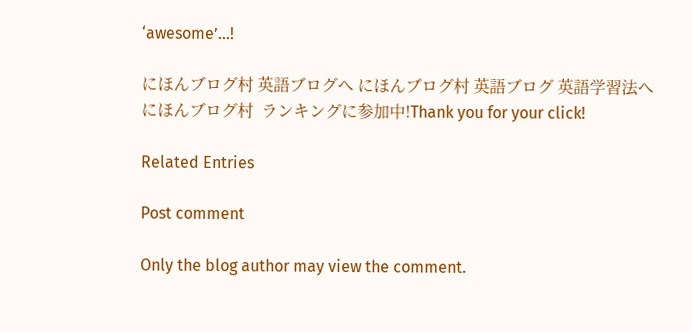‘awesome’...!

にほんブログ村 英語ブログへ にほんブログ村 英語ブログ 英語学習法へ
にほんブログ村  ランキングに参加中!Thank you for your click!

Related Entries

Post comment

Only the blog author may view the comment.